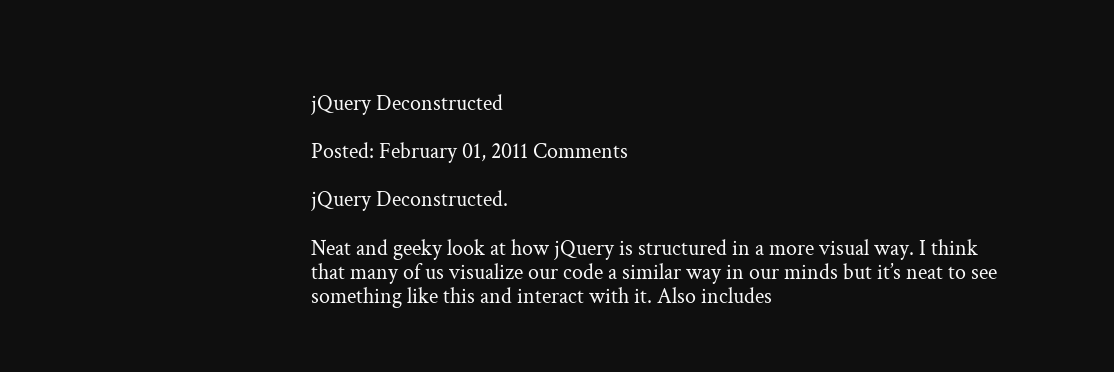jQuery Deconstructed

Posted: February 01, 2011 Comments

jQuery Deconstructed.

Neat and geeky look at how jQuery is structured in a more visual way. I think that many of us visualize our code a similar way in our minds but it’s neat to see something like this and interact with it. Also includes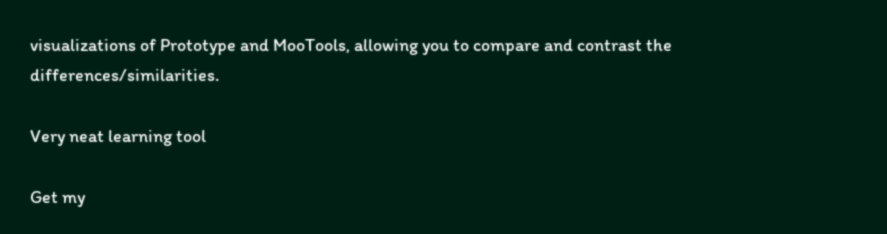visualizations of Prototype and MooTools, allowing you to compare and contrast the differences/similarities.

Very neat learning tool

Get my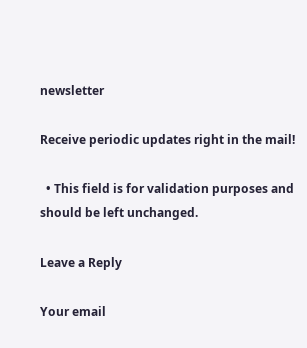newsletter

Receive periodic updates right in the mail!

  • This field is for validation purposes and should be left unchanged.

Leave a Reply

Your email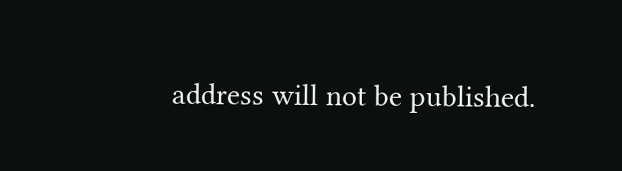address will not be published.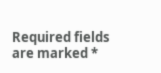Required fields are marked *